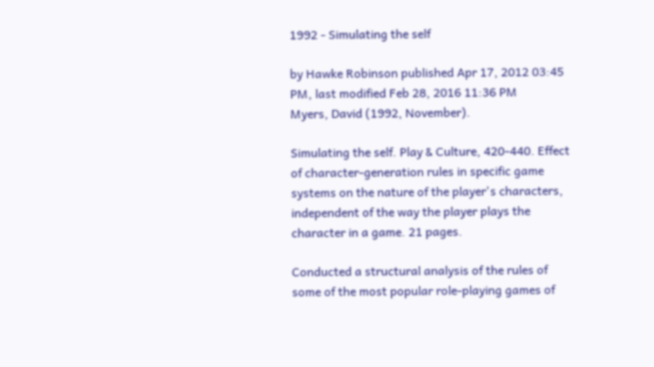1992 - Simulating the self

by Hawke Robinson published Apr 17, 2012 03:45 PM, last modified Feb 28, 2016 11:36 PM
Myers, David (1992, November).

Simulating the self. Play & Culture, 420-440. Effect of character-generation rules in specific game systems on the nature of the player's characters, independent of the way the player plays the character in a game. 21 pages.

Conducted a structural analysis of the rules of some of the most popular role-playing games of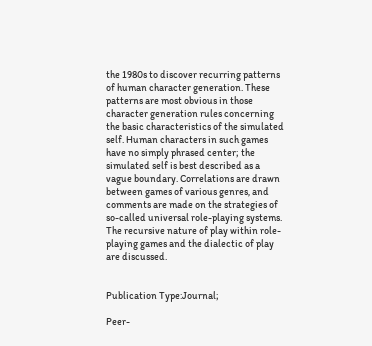the 1980s to discover recurring patterns of human character generation. These patterns are most obvious in those character generation rules concerning the basic characteristics of the simulated self. Human characters in such games have no simply phrased center; the simulated self is best described as a vague boundary. Correlations are drawn between games of various genres, and comments are made on the strategies of so-called universal role-playing systems. The recursive nature of play within role-playing games and the dialectic of play are discussed.


Publication Type:Journal;

Peer-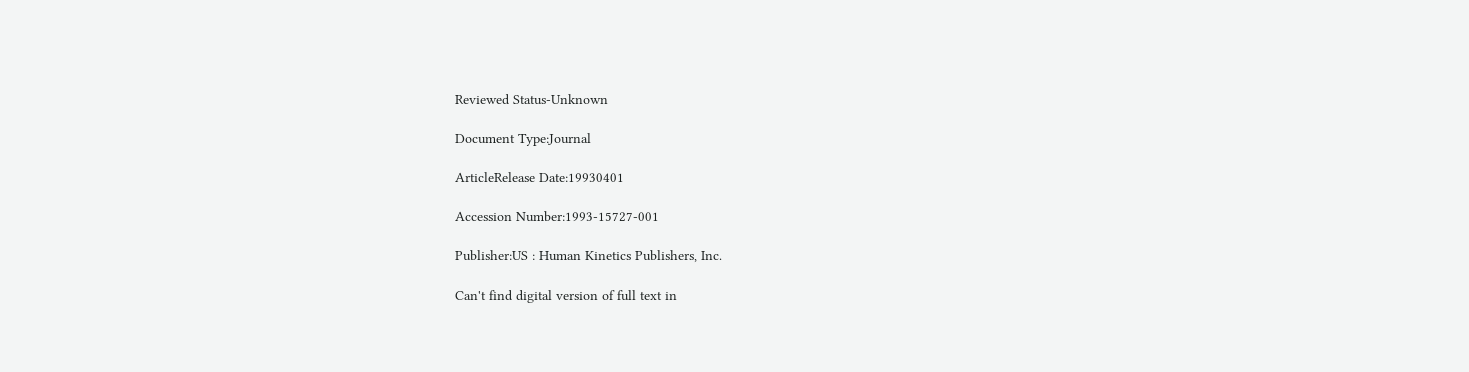Reviewed Status-Unknown

Document Type:Journal

ArticleRelease Date:19930401

Accession Number:1993-15727-001

Publisher:US : Human Kinetics Publishers, Inc.

Can't find digital version of full text in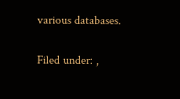various databases.

Filed under: ,